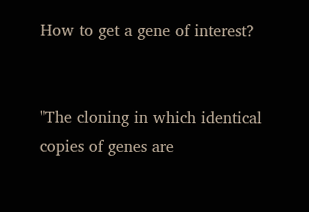How to get a gene of interest?


"The cloning in which identical copies of genes are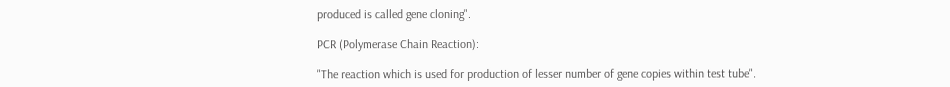produced is called gene cloning".

PCR (Polymerase Chain Reaction):

"The reaction which is used for production of lesser number of gene copies within test tube".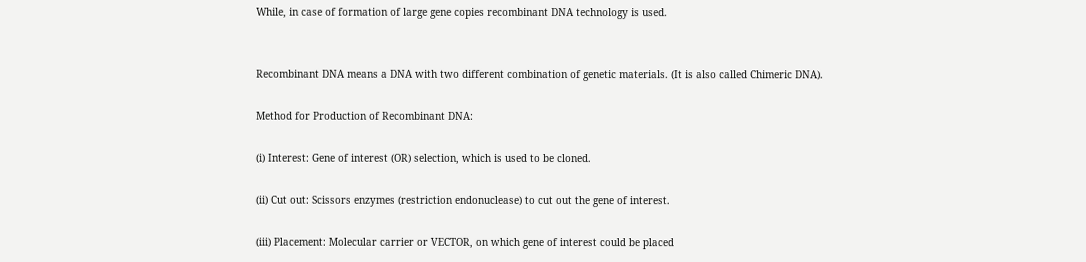While, in case of formation of large gene copies recombinant DNA technology is used.


Recombinant DNA means a DNA with two different combination of genetic materials. (It is also called Chimeric DNA).

Method for Production of Recombinant DNA:

(i) Interest: Gene of interest (OR) selection, which is used to be cloned.

(ii) Cut out: Scissors enzymes (restriction endonuclease) to cut out the gene of interest.

(iii) Placement: Molecular carrier or VECTOR, on which gene of interest could be placed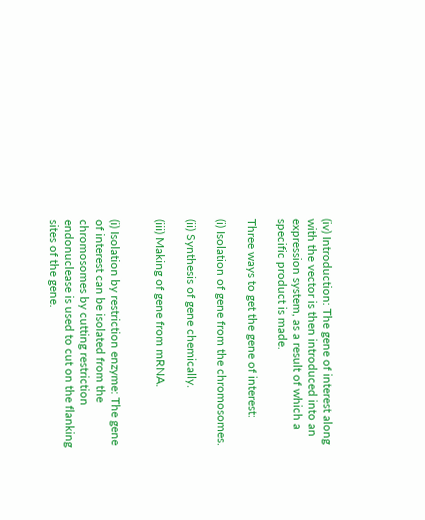(iv) Introduction: The gene of interest along with the vector is then introduced into an expression system, as a result of which a specific product is made.

Three ways to get the gene of interest:

(i) Isolation of gene from the chromosomes.

(ii) Synthesis of gene chemically.

(iii) Making of gene from mRNA.


(i) Isolation by restriction enzyme: The gene of interest can be isolated from the chromosomes by cutting restriction endonuclease is used to cut on the flanking sites of the gene.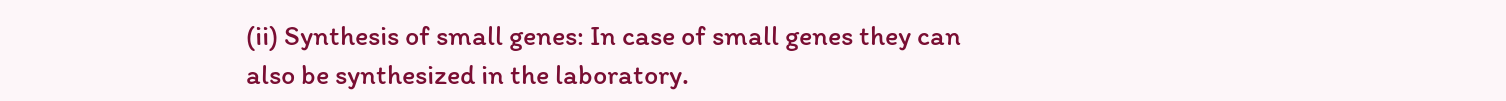(ii) Synthesis of small genes: In case of small genes they can also be synthesized in the laboratory.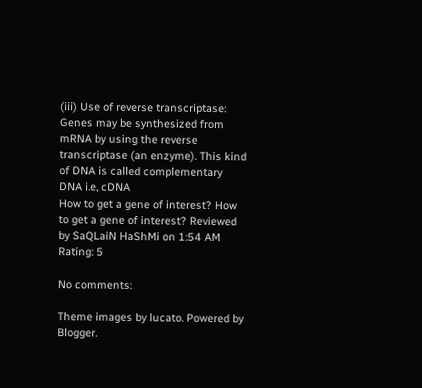(iii) Use of reverse transcriptase: Genes may be synthesized from mRNA by using the reverse transcriptase (an enzyme). This kind of DNA is called complementary DNA i.e, cDNA
How to get a gene of interest? How to get a gene of interest? Reviewed by SaQLaiN HaShMi on 1:54 AM Rating: 5

No comments:

Theme images by lucato. Powered by Blogger.